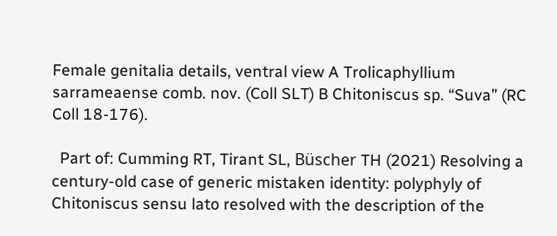Female genitalia details, ventral view A Trolicaphyllium sarrameaense comb. nov. (Coll SLT) B Chitoniscus sp. “Suva” (RC Coll 18-176).

  Part of: Cumming RT, Tirant SL, Büscher TH (2021) Resolving a century-old case of generic mistaken identity: polyphyly of Chitoniscus sensu lato resolved with the description of the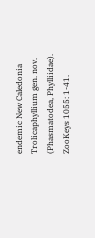endemic New Caledonia Trolicaphyllium gen. nov. (Phasmatodea, Phylliidae). ZooKeys 1055: 1-41.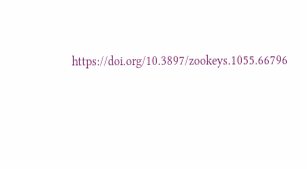https://doi.org/10.3897/zookeys.1055.66796